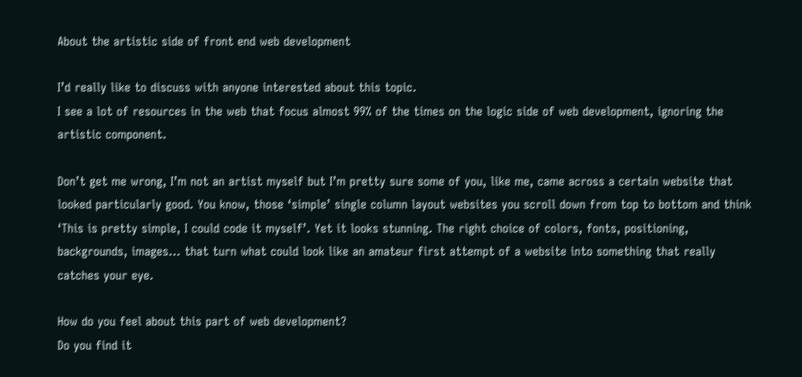About the artistic side of front end web development

I’d really like to discuss with anyone interested about this topic.
I see a lot of resources in the web that focus almost 99% of the times on the logic side of web development, ignoring the artistic component.

Don’t get me wrong, I’m not an artist myself but I’m pretty sure some of you, like me, came across a certain website that looked particularly good. You know, those ‘simple’ single column layout websites you scroll down from top to bottom and think ‘This is pretty simple, I could code it myself’. Yet it looks stunning. The right choice of colors, fonts, positioning, backgrounds, images… that turn what could look like an amateur first attempt of a website into something that really catches your eye.

How do you feel about this part of web development?
Do you find it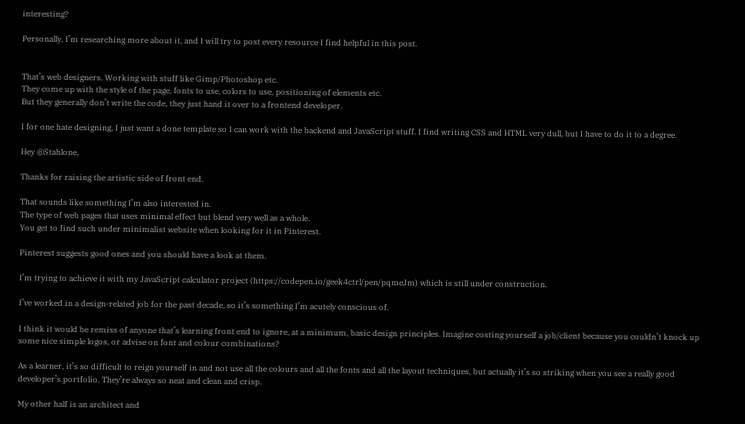interesting?

Personally, I’m researching more about it, and I will try to post every resource I find helpful in this post.


That’s web designers. Working with stuff like Gimp/Photoshop etc.
They come up with the style of the page, fonts to use, colors to use, positioning of elements etc.
But they generally don’t write the code, they just hand it over to a frontend developer.

I for one hate designing, I just want a done template so I can work with the backend and JavaScript stuff. I find writing CSS and HTML very dull, but I have to do it to a degree.

Hey @Stahlone,

Thanks for raising the artistic side of front end.

That sounds like something I’m also interested in.
The type of web pages that uses minimal effect but blend very well as a whole.
You get to find such under minimalist website when looking for it in Pinterest.

Pinterest suggests good ones and you should have a look at them.

I’m trying to achieve it with my JavaScript calculator project (https://codepen.io/geek4ctrl/pen/pqmeJm) which is still under construction.

I’ve worked in a design-related job for the past decade, so it’s something I’m acutely conscious of.

I think it would be remiss of anyone that’s learning front end to ignore, at a minimum, basic design principles. Imagine costing yourself a job/client because you couldn’t knock up some nice simple logos, or advise on font and colour combinations?

As a learner, it’s so difficult to reign yourself in and not use all the colours and all the fonts and all the layout techniques, but actually it’s so striking when you see a really good developer’s portfolio. They’re always so neat and clean and crisp.

My other half is an architect and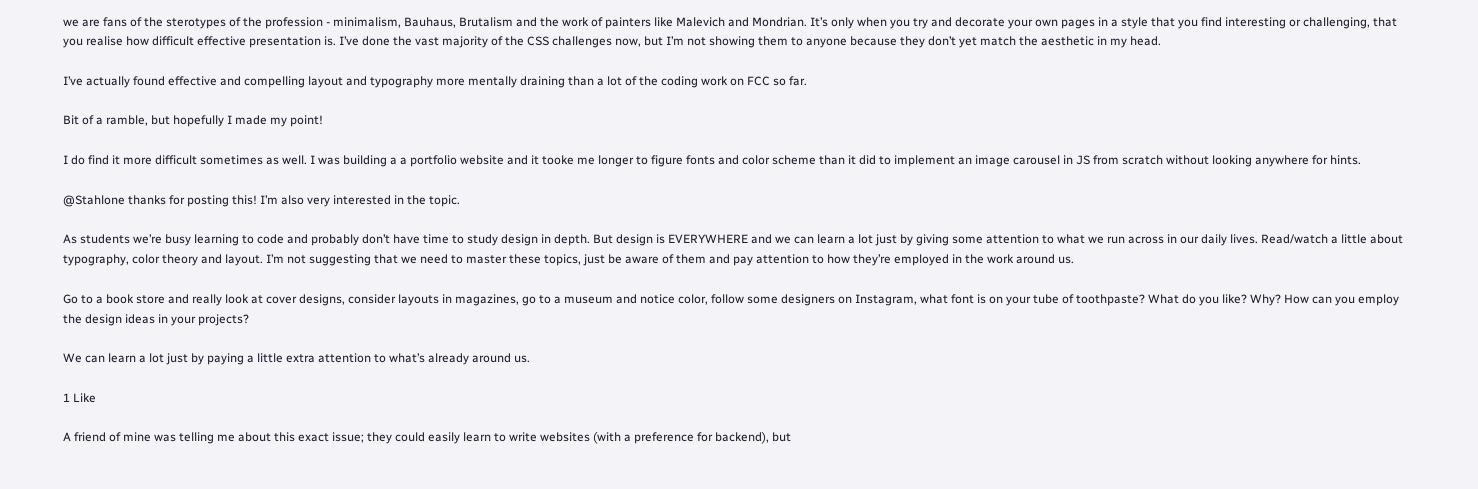we are fans of the sterotypes of the profession - minimalism, Bauhaus, Brutalism and the work of painters like Malevich and Mondrian. It’s only when you try and decorate your own pages in a style that you find interesting or challenging, that you realise how difficult effective presentation is. I’ve done the vast majority of the CSS challenges now, but I’m not showing them to anyone because they don’t yet match the aesthetic in my head.

I’ve actually found effective and compelling layout and typography more mentally draining than a lot of the coding work on FCC so far.

Bit of a ramble, but hopefully I made my point!

I do find it more difficult sometimes as well. I was building a a portfolio website and it tooke me longer to figure fonts and color scheme than it did to implement an image carousel in JS from scratch without looking anywhere for hints.

@Stahlone thanks for posting this! I’m also very interested in the topic.

As students we’re busy learning to code and probably don’t have time to study design in depth. But design is EVERYWHERE and we can learn a lot just by giving some attention to what we run across in our daily lives. Read/watch a little about typography, color theory and layout. I’m not suggesting that we need to master these topics, just be aware of them and pay attention to how they’re employed in the work around us.

Go to a book store and really look at cover designs, consider layouts in magazines, go to a museum and notice color, follow some designers on Instagram, what font is on your tube of toothpaste? What do you like? Why? How can you employ the design ideas in your projects?

We can learn a lot just by paying a little extra attention to what’s already around us.

1 Like

A friend of mine was telling me about this exact issue; they could easily learn to write websites (with a preference for backend), but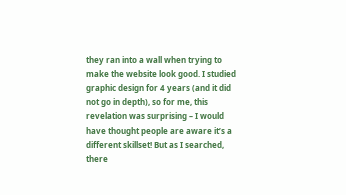they ran into a wall when trying to make the website look good. I studied graphic design for 4 years (and it did not go in depth), so for me, this revelation was surprising – I would have thought people are aware it’s a different skillset! But as I searched, there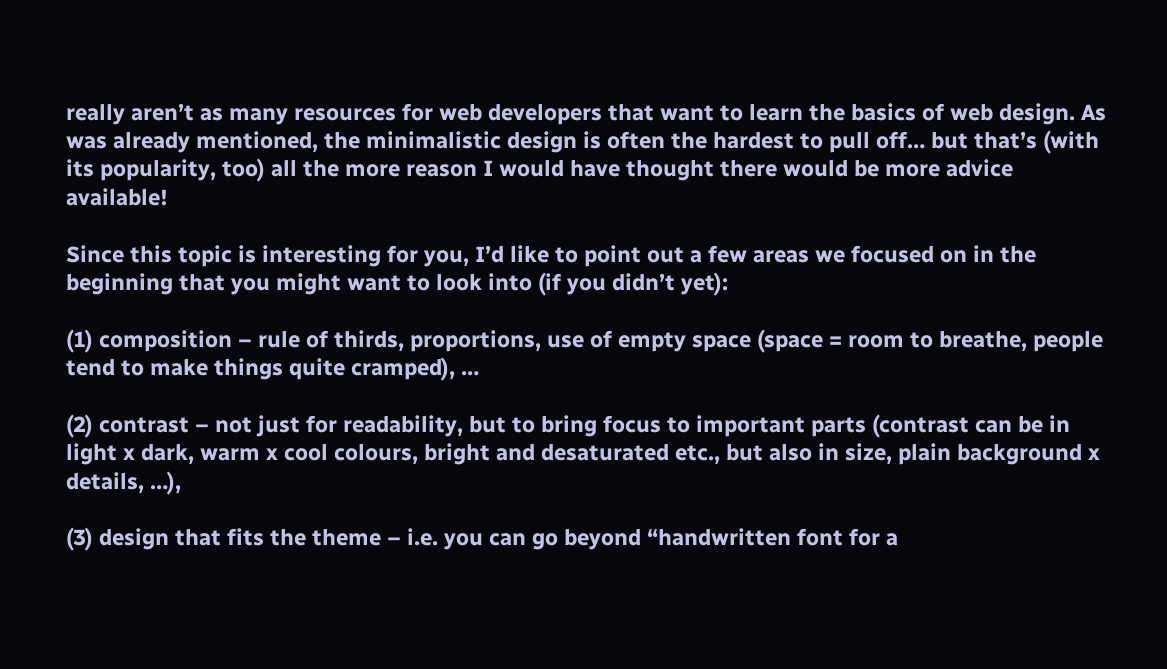really aren’t as many resources for web developers that want to learn the basics of web design. As was already mentioned, the minimalistic design is often the hardest to pull off… but that’s (with its popularity, too) all the more reason I would have thought there would be more advice available!

Since this topic is interesting for you, I’d like to point out a few areas we focused on in the beginning that you might want to look into (if you didn’t yet):

(1) composition – rule of thirds, proportions, use of empty space (space = room to breathe, people tend to make things quite cramped), …

(2) contrast – not just for readability, but to bring focus to important parts (contrast can be in light x dark, warm x cool colours, bright and desaturated etc., but also in size, plain background x details, …),

(3) design that fits the theme – i.e. you can go beyond “handwritten font for a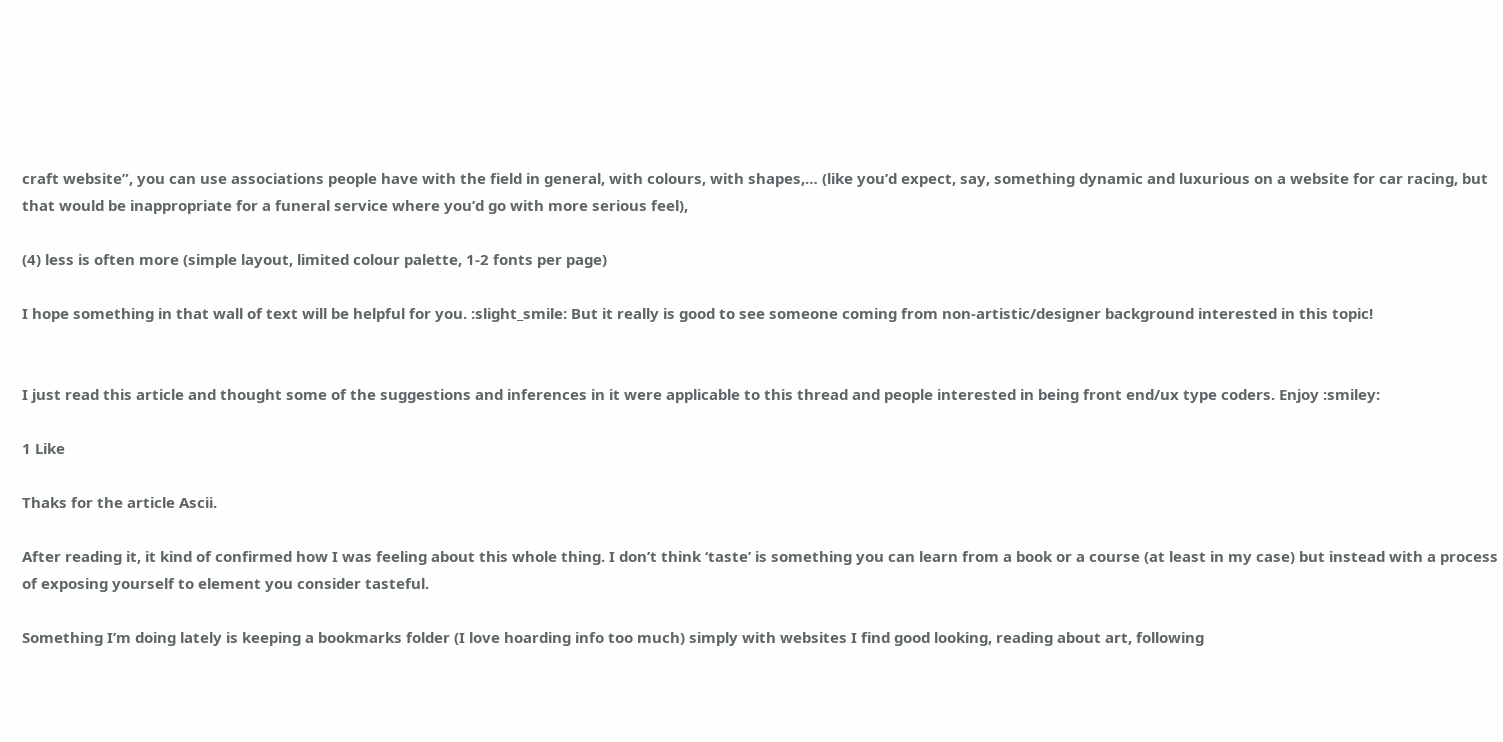craft website”, you can use associations people have with the field in general, with colours, with shapes,… (like you’d expect, say, something dynamic and luxurious on a website for car racing, but that would be inappropriate for a funeral service where you’d go with more serious feel),

(4) less is often more (simple layout, limited colour palette, 1-2 fonts per page)

I hope something in that wall of text will be helpful for you. :slight_smile: But it really is good to see someone coming from non-artistic/designer background interested in this topic!


I just read this article and thought some of the suggestions and inferences in it were applicable to this thread and people interested in being front end/ux type coders. Enjoy :smiley:

1 Like

Thaks for the article Ascii.

After reading it, it kind of confirmed how I was feeling about this whole thing. I don’t think ‘taste’ is something you can learn from a book or a course (at least in my case) but instead with a process of exposing yourself to element you consider tasteful.

Something I’m doing lately is keeping a bookmarks folder (I love hoarding info too much) simply with websites I find good looking, reading about art, following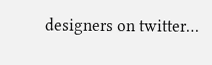designers on twitter…